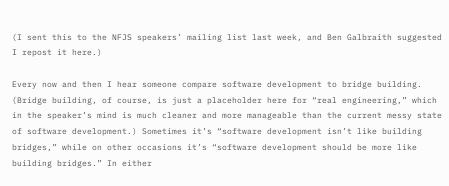(I sent this to the NFJS speakers’ mailing list last week, and Ben Galbraith suggested I repost it here.)

Every now and then I hear someone compare software development to bridge building. (Bridge building, of course, is just a placeholder here for “real engineering,” which in the speaker’s mind is much cleaner and more manageable than the current messy state of software development.) Sometimes it’s “software development isn’t like building bridges,” while on other occasions it’s “software development should be more like building bridges.” In either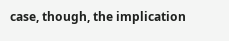case, though, the implication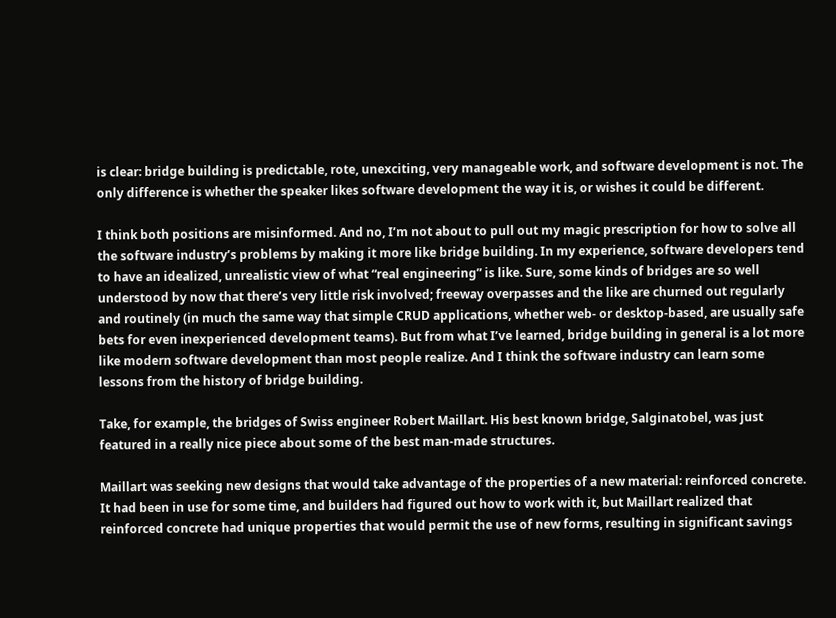is clear: bridge building is predictable, rote, unexciting, very manageable work, and software development is not. The only difference is whether the speaker likes software development the way it is, or wishes it could be different.

I think both positions are misinformed. And no, I’m not about to pull out my magic prescription for how to solve all the software industry’s problems by making it more like bridge building. In my experience, software developers tend to have an idealized, unrealistic view of what “real engineering” is like. Sure, some kinds of bridges are so well understood by now that there’s very little risk involved; freeway overpasses and the like are churned out regularly and routinely (in much the same way that simple CRUD applications, whether web- or desktop-based, are usually safe bets for even inexperienced development teams). But from what I’ve learned, bridge building in general is a lot more like modern software development than most people realize. And I think the software industry can learn some lessons from the history of bridge building.

Take, for example, the bridges of Swiss engineer Robert Maillart. His best known bridge, Salginatobel, was just featured in a really nice piece about some of the best man-made structures.

Maillart was seeking new designs that would take advantage of the properties of a new material: reinforced concrete. It had been in use for some time, and builders had figured out how to work with it, but Maillart realized that reinforced concrete had unique properties that would permit the use of new forms, resulting in significant savings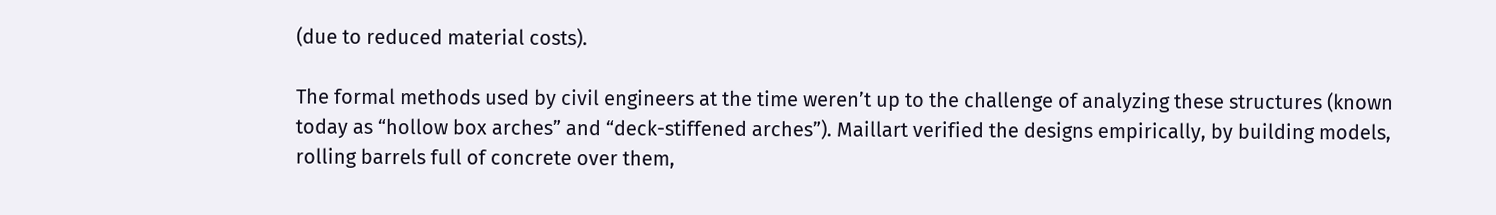(due to reduced material costs).

The formal methods used by civil engineers at the time weren’t up to the challenge of analyzing these structures (known today as “hollow box arches” and “deck-stiffened arches”). Maillart verified the designs empirically, by building models, rolling barrels full of concrete over them,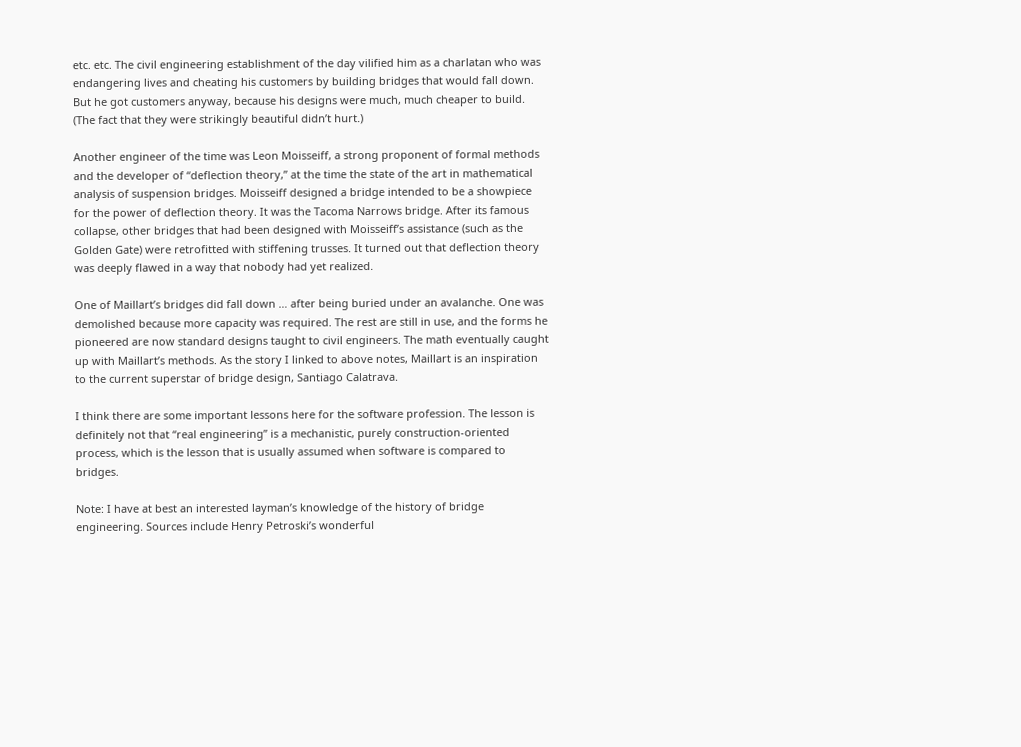etc. etc. The civil engineering establishment of the day vilified him as a charlatan who was endangering lives and cheating his customers by building bridges that would fall down. But he got customers anyway, because his designs were much, much cheaper to build. (The fact that they were strikingly beautiful didn’t hurt.)

Another engineer of the time was Leon Moisseiff, a strong proponent of formal methods and the developer of “deflection theory,” at the time the state of the art in mathematical analysis of suspension bridges. Moisseiff designed a bridge intended to be a showpiece for the power of deflection theory. It was the Tacoma Narrows bridge. After its famous collapse, other bridges that had been designed with Moisseiff’s assistance (such as the Golden Gate) were retrofitted with stiffening trusses. It turned out that deflection theory was deeply flawed in a way that nobody had yet realized.

One of Maillart’s bridges did fall down … after being buried under an avalanche. One was demolished because more capacity was required. The rest are still in use, and the forms he pioneered are now standard designs taught to civil engineers. The math eventually caught up with Maillart’s methods. As the story I linked to above notes, Maillart is an inspiration to the current superstar of bridge design, Santiago Calatrava.

I think there are some important lessons here for the software profession. The lesson is definitely not that “real engineering” is a mechanistic, purely construction-oriented process, which is the lesson that is usually assumed when software is compared to bridges.

Note: I have at best an interested layman’s knowledge of the history of bridge engineering. Sources include Henry Petroski’s wonderful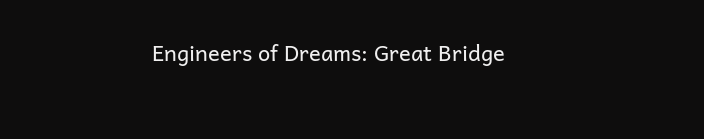Engineers of Dreams: Great Bridge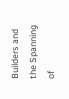Builders and the Spanning of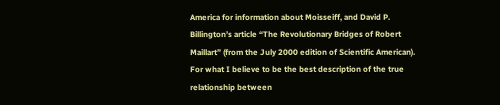America for information about Moisseiff, and David P. Billington’s article “The Revolutionary Bridges of Robert Maillart” (from the July 2000 edition of Scientific American). For what I believe to be the best description of the true relationship between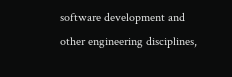software development and other engineering disciplines,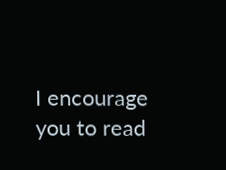I encourage you to read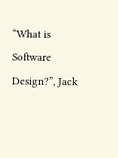“What is Software Design?”, Jack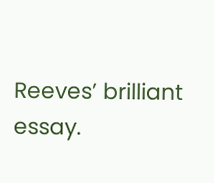Reeves’ brilliant essay.